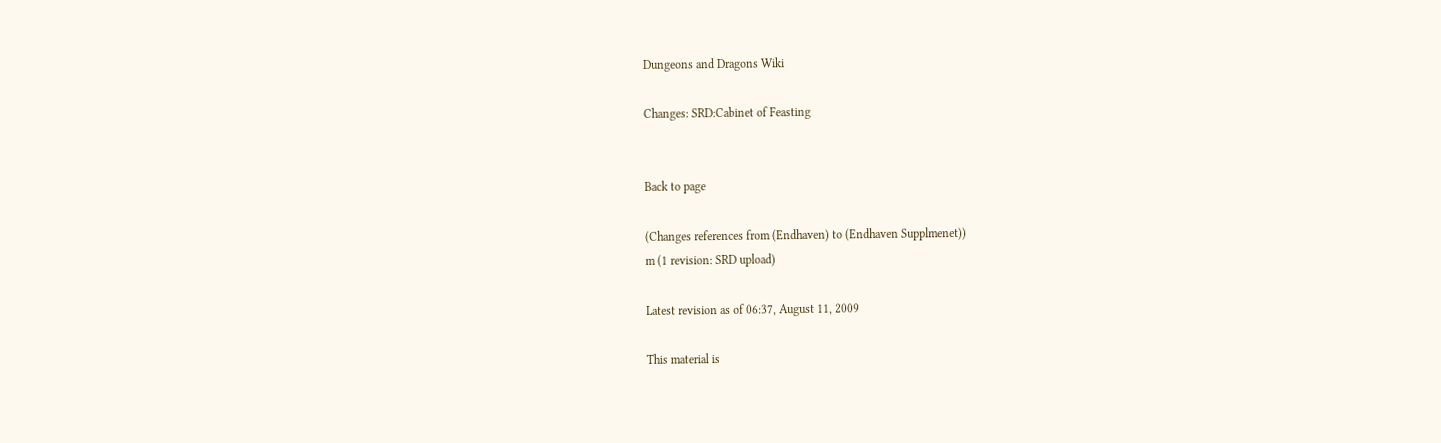Dungeons and Dragons Wiki

Changes: SRD:Cabinet of Feasting


Back to page

(Changes references from (Endhaven) to (Endhaven Supplmenet))
m (1 revision: SRD upload)

Latest revision as of 06:37, August 11, 2009

This material is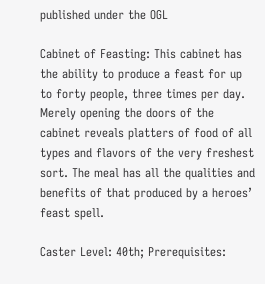published under the OGL

Cabinet of Feasting: This cabinet has the ability to produce a feast for up to forty people, three times per day. Merely opening the doors of the cabinet reveals platters of food of all types and flavors of the very freshest sort. The meal has all the qualities and benefits of that produced by a heroes’ feast spell.

Caster Level: 40th; Prerequisites: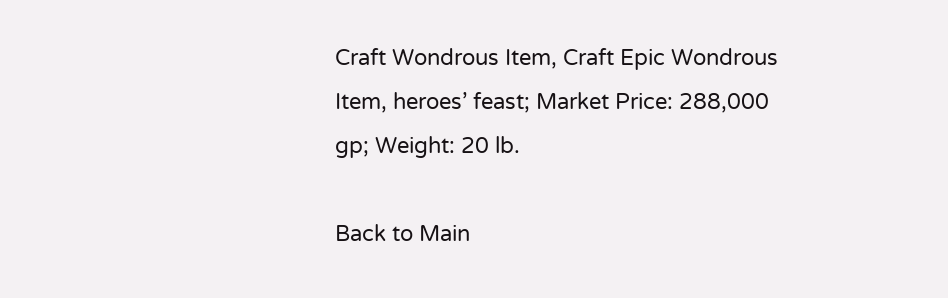Craft Wondrous Item, Craft Epic Wondrous Item, heroes’ feast; Market Price: 288,000 gp; Weight: 20 lb.

Back to Main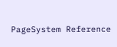PageSystem Reference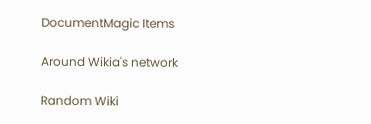DocumentMagic Items

Around Wikia's network

Random Wiki